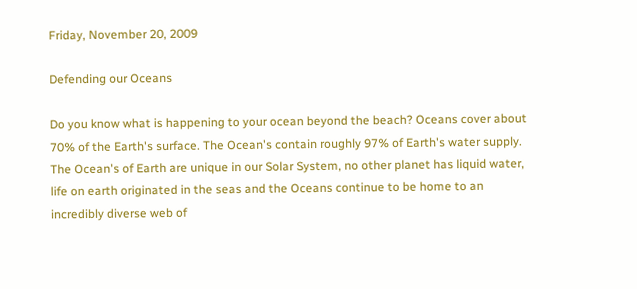Friday, November 20, 2009

Defending our Oceans

Do you know what is happening to your ocean beyond the beach? Oceans cover about 70% of the Earth's surface. The Ocean's contain roughly 97% of Earth's water supply. The Ocean's of Earth are unique in our Solar System, no other planet has liquid water, life on earth originated in the seas and the Oceans continue to be home to an incredibly diverse web of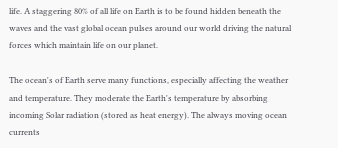life. A staggering 80% of all life on Earth is to be found hidden beneath the waves and the vast global ocean pulses around our world driving the natural forces which maintain life on our planet.

The ocean's of Earth serve many functions, especially affecting the weather and temperature. They moderate the Earth's temperature by absorbing incoming Solar radiation (stored as heat energy). The always moving ocean currents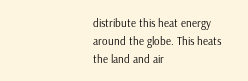distribute this heat energy around the globe. This heats the land and air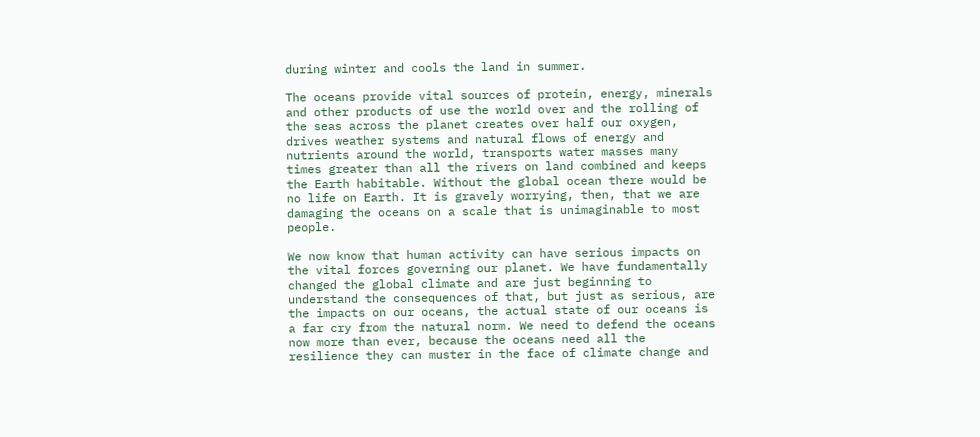during winter and cools the land in summer.

The oceans provide vital sources of protein, energy, minerals and other products of use the world over and the rolling of the seas across the planet creates over half our oxygen, drives weather systems and natural flows of energy and nutrients around the world, transports water masses many times greater than all the rivers on land combined and keeps the Earth habitable. Without the global ocean there would be no life on Earth. It is gravely worrying, then, that we are damaging the oceans on a scale that is unimaginable to most people.

We now know that human activity can have serious impacts on the vital forces governing our planet. We have fundamentally changed the global climate and are just beginning to understand the consequences of that, but just as serious, are the impacts on our oceans, the actual state of our oceans is a far cry from the natural norm. We need to defend the oceans now more than ever, because the oceans need all the resilience they can muster in the face of climate change and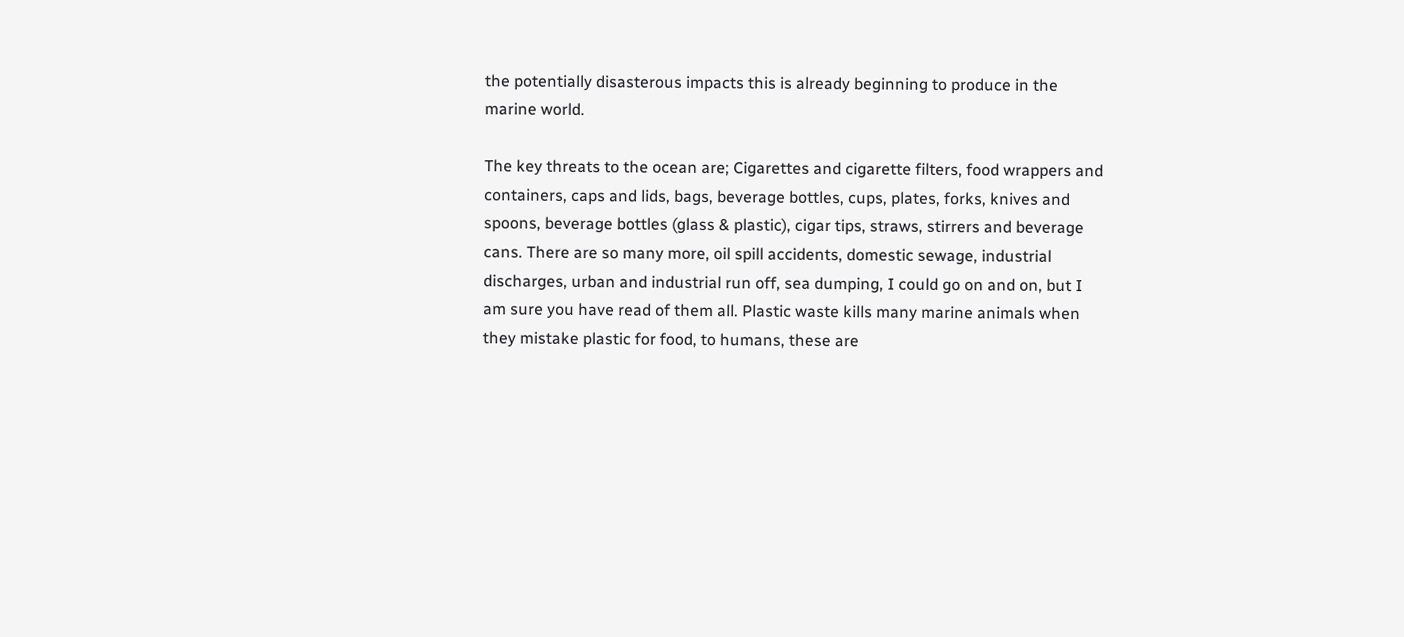the potentially disasterous impacts this is already beginning to produce in the marine world.

The key threats to the ocean are; Cigarettes and cigarette filters, food wrappers and containers, caps and lids, bags, beverage bottles, cups, plates, forks, knives and spoons, beverage bottles (glass & plastic), cigar tips, straws, stirrers and beverage cans. There are so many more, oil spill accidents, domestic sewage, industrial discharges, urban and industrial run off, sea dumping, I could go on and on, but I am sure you have read of them all. Plastic waste kills many marine animals when they mistake plastic for food, to humans, these are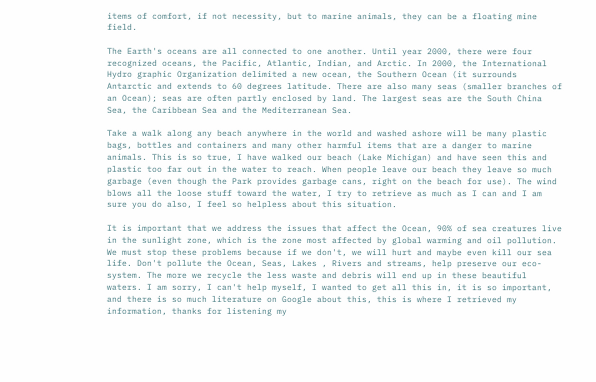items of comfort, if not necessity, but to marine animals, they can be a floating mine field.

The Earth's oceans are all connected to one another. Until year 2000, there were four recognized oceans, the Pacific, Atlantic, Indian, and Arctic. In 2000, the International Hydro graphic Organization delimited a new ocean, the Southern Ocean (it surrounds Antarctic and extends to 60 degrees latitude. There are also many seas (smaller branches of an Ocean); seas are often partly enclosed by land. The largest seas are the South China Sea, the Caribbean Sea and the Mediterranean Sea.

Take a walk along any beach anywhere in the world and washed ashore will be many plastic bags, bottles and containers and many other harmful items that are a danger to marine animals. This is so true, I have walked our beach (Lake Michigan) and have seen this and plastic too far out in the water to reach. When people leave our beach they leave so much garbage (even though the Park provides garbage cans, right on the beach for use). The wind blows all the loose stuff toward the water, I try to retrieve as much as I can and I am sure you do also, I feel so helpless about this situation.

It is important that we address the issues that affect the Ocean, 90% of sea creatures live in the sunlight zone, which is the zone most affected by global warming and oil pollution. We must stop these problems because if we don't, we will hurt and maybe even kill our sea life. Don't pollute the Ocean, Seas, Lakes , Rivers and streams, help preserve our eco-system. The more we recycle the less waste and debris will end up in these beautiful waters. I am sorry, I can't help myself, I wanted to get all this in, it is so important, and there is so much literature on Google about this, this is where I retrieved my information, thanks for listening my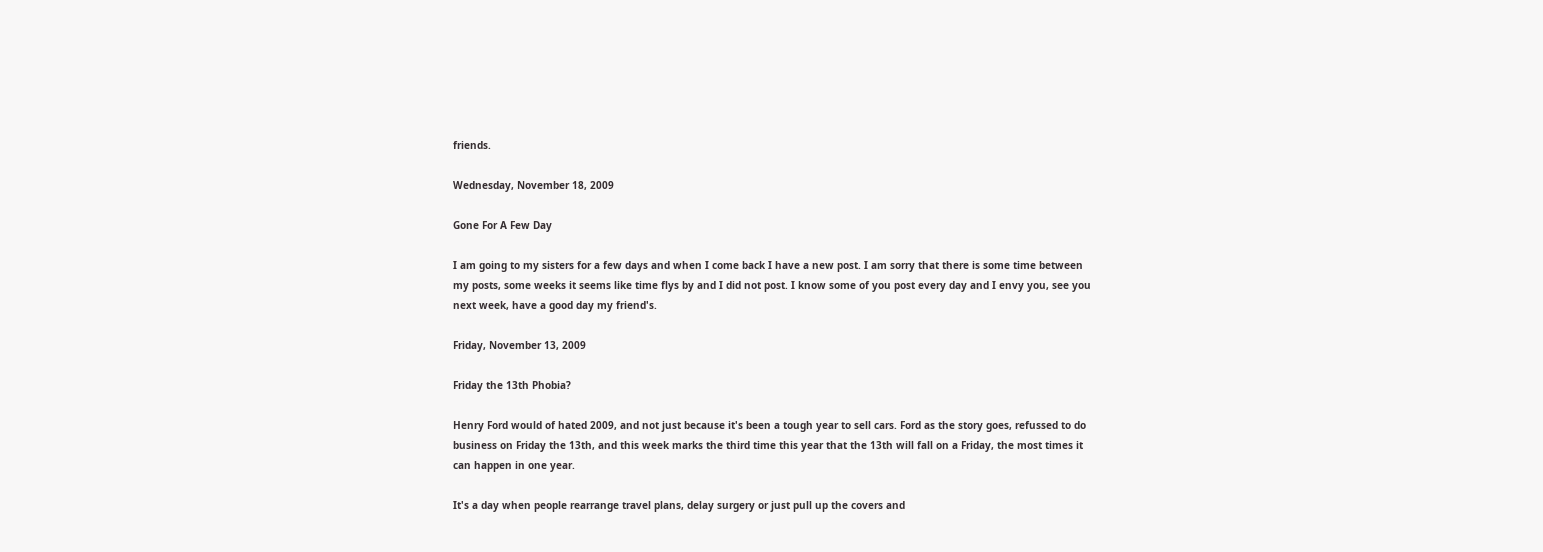friends.

Wednesday, November 18, 2009

Gone For A Few Day

I am going to my sisters for a few days and when I come back I have a new post. I am sorry that there is some time between my posts, some weeks it seems like time flys by and I did not post. I know some of you post every day and I envy you, see you next week, have a good day my friend's.

Friday, November 13, 2009

Friday the 13th Phobia?

Henry Ford would of hated 2009, and not just because it's been a tough year to sell cars. Ford as the story goes, refussed to do business on Friday the 13th, and this week marks the third time this year that the 13th will fall on a Friday, the most times it can happen in one year.

It's a day when people rearrange travel plans, delay surgery or just pull up the covers and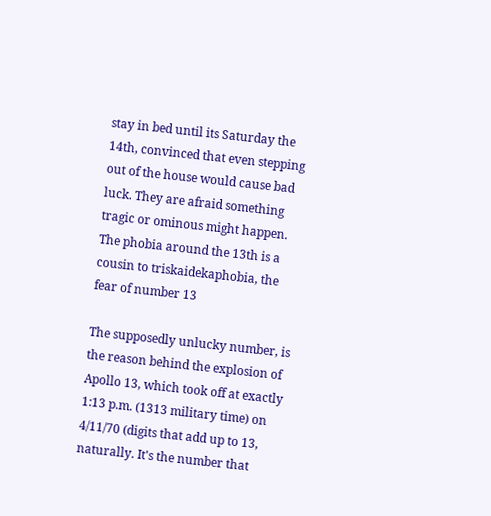stay in bed until its Saturday the 14th, convinced that even stepping out of the house would cause bad luck. They are afraid something tragic or ominous might happen. The phobia around the 13th is a cousin to triskaidekaphobia, the fear of number 13

The supposedly unlucky number, is the reason behind the explosion of Apollo 13, which took off at exactly 1:13 p.m. (1313 military time) on 4/11/70 (digits that add up to 13, naturally. It's the number that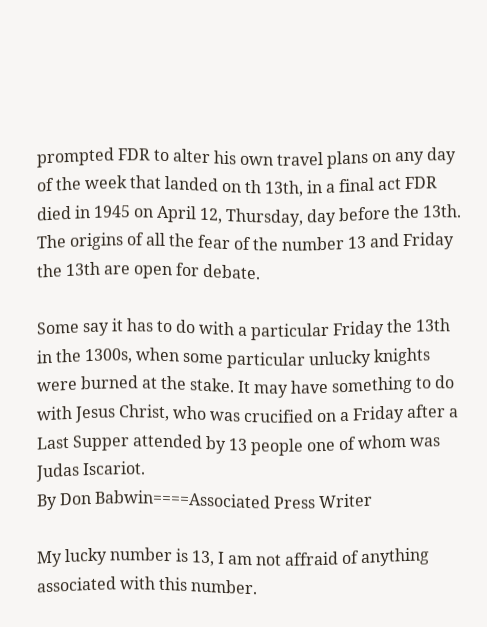prompted FDR to alter his own travel plans on any day of the week that landed on th 13th, in a final act FDR died in 1945 on April 12, Thursday, day before the 13th. The origins of all the fear of the number 13 and Friday the 13th are open for debate.

Some say it has to do with a particular Friday the 13th in the 1300s, when some particular unlucky knights were burned at the stake. It may have something to do with Jesus Christ, who was crucified on a Friday after a Last Supper attended by 13 people one of whom was Judas Iscariot.
By Don Babwin====Associated Press Writer

My lucky number is 13, I am not affraid of anything associated with this number.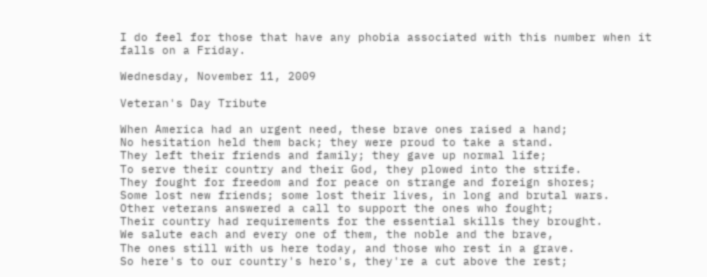I do feel for those that have any phobia associated with this number when it falls on a Friday.

Wednesday, November 11, 2009

Veteran's Day Tribute

When America had an urgent need, these brave ones raised a hand;
No hesitation held them back; they were proud to take a stand.
They left their friends and family; they gave up normal life;
To serve their country and their God, they plowed into the strife.
They fought for freedom and for peace on strange and foreign shores;
Some lost new friends; some lost their lives, in long and brutal wars.
Other veterans answered a call to support the ones who fought;
Their country had requirements for the essential skills they brought.
We salute each and every one of them, the noble and the brave,
The ones still with us here today, and those who rest in a grave.
So here's to our country's hero's, they're a cut above the rest;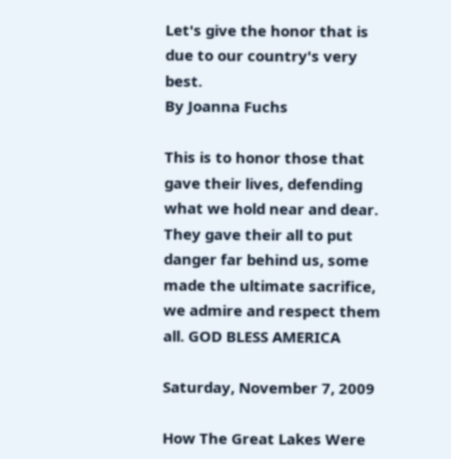Let's give the honor that is due to our country's very best.
By Joanna Fuchs

This is to honor those that gave their lives, defending what we hold near and dear. They gave their all to put danger far behind us, some made the ultimate sacrifice, we admire and respect them all. GOD BLESS AMERICA

Saturday, November 7, 2009

How The Great Lakes Were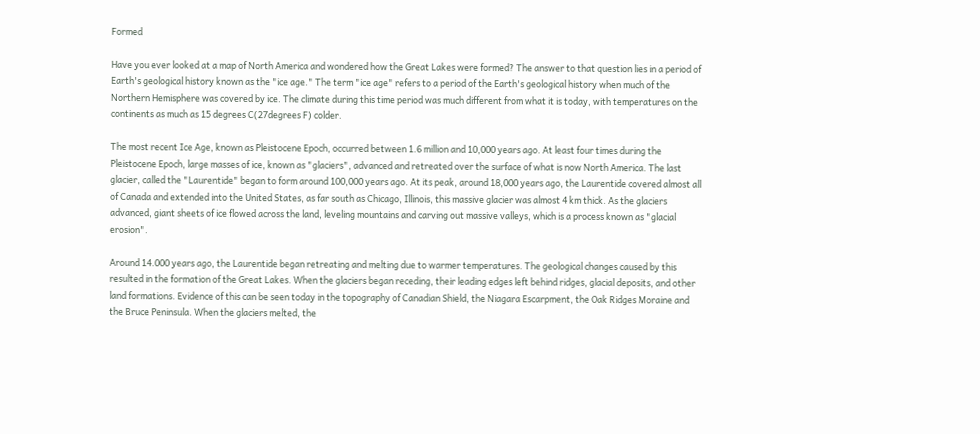Formed

Have you ever looked at a map of North America and wondered how the Great Lakes were formed? The answer to that question lies in a period of Earth's geological history known as the "ice age." The term "ice age" refers to a period of the Earth's geological history when much of the Northern Hemisphere was covered by ice. The climate during this time period was much different from what it is today, with temperatures on the continents as much as 15 degrees C(27degrees F) colder.

The most recent Ice Age, known as Pleistocene Epoch, occurred between 1.6 million and 10,000 years ago. At least four times during the Pleistocene Epoch, large masses of ice, known as "glaciers", advanced and retreated over the surface of what is now North America. The last glacier, called the "Laurentide" began to form around 100,000 years ago. At its peak, around 18,000 years ago, the Laurentide covered almost all of Canada and extended into the United States, as far south as Chicago, Illinois, this massive glacier was almost 4 km thick. As the glaciers advanced, giant sheets of ice flowed across the land, leveling mountains and carving out massive valleys, which is a process known as "glacial erosion".

Around 14.000 years ago, the Laurentide began retreating and melting due to warmer temperatures. The geological changes caused by this resulted in the formation of the Great Lakes. When the glaciers began receding, their leading edges left behind ridges, glacial deposits, and other land formations. Evidence of this can be seen today in the topography of Canadian Shield, the Niagara Escarpment, the Oak Ridges Moraine and the Bruce Peninsula. When the glaciers melted, the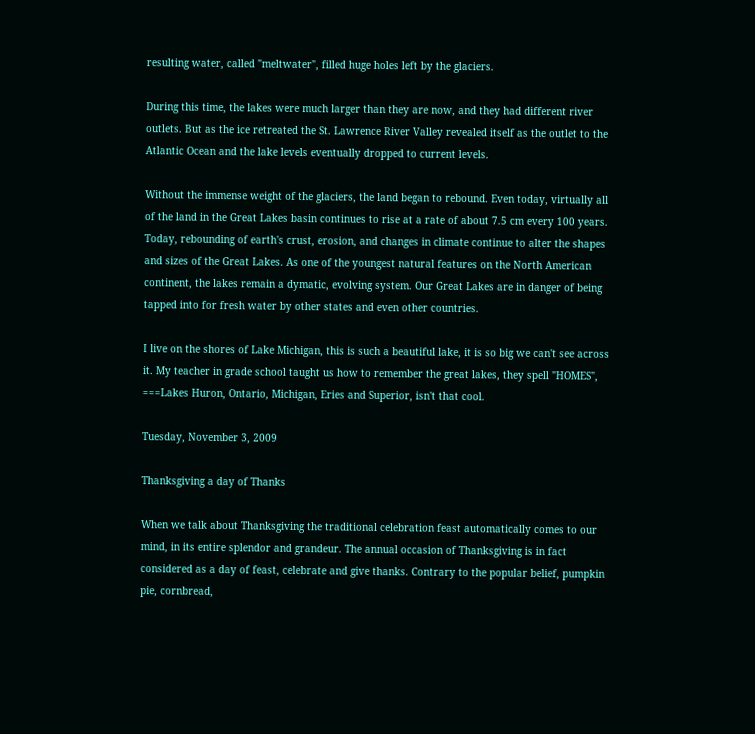resulting water, called "meltwater", filled huge holes left by the glaciers.

During this time, the lakes were much larger than they are now, and they had different river outlets. But as the ice retreated the St. Lawrence River Valley revealed itself as the outlet to the Atlantic Ocean and the lake levels eventually dropped to current levels.

Without the immense weight of the glaciers, the land began to rebound. Even today, virtually all of the land in the Great Lakes basin continues to rise at a rate of about 7.5 cm every 100 years. Today, rebounding of earth's crust, erosion, and changes in climate continue to alter the shapes and sizes of the Great Lakes. As one of the youngest natural features on the North American continent, the lakes remain a dymatic, evolving system. Our Great Lakes are in danger of being tapped into for fresh water by other states and even other countries.

I live on the shores of Lake Michigan, this is such a beautiful lake, it is so big we can't see across it. My teacher in grade school taught us how to remember the great lakes, they spell "HOMES", ===Lakes Huron, Ontario, Michigan, Eries and Superior, isn't that cool.

Tuesday, November 3, 2009

Thanksgiving a day of Thanks

When we talk about Thanksgiving the traditional celebration feast automatically comes to our mind, in its entire splendor and grandeur. The annual occasion of Thanksgiving is in fact considered as a day of feast, celebrate and give thanks. Contrary to the popular belief, pumpkin pie, cornbread,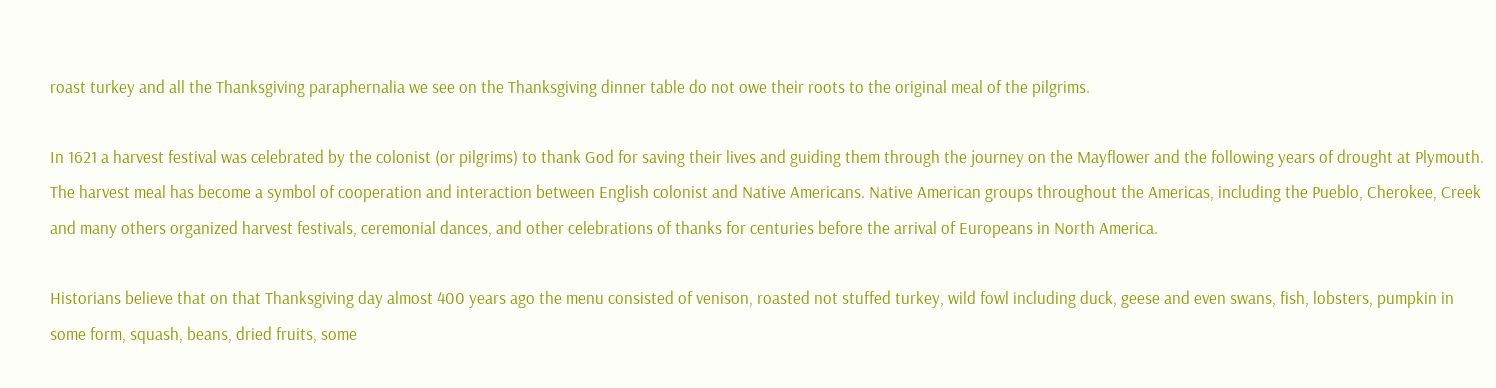roast turkey and all the Thanksgiving paraphernalia we see on the Thanksgiving dinner table do not owe their roots to the original meal of the pilgrims.

In 1621 a harvest festival was celebrated by the colonist (or pilgrims) to thank God for saving their lives and guiding them through the journey on the Mayflower and the following years of drought at Plymouth. The harvest meal has become a symbol of cooperation and interaction between English colonist and Native Americans. Native American groups throughout the Americas, including the Pueblo, Cherokee, Creek and many others organized harvest festivals, ceremonial dances, and other celebrations of thanks for centuries before the arrival of Europeans in North America.

Historians believe that on that Thanksgiving day almost 400 years ago the menu consisted of venison, roasted not stuffed turkey, wild fowl including duck, geese and even swans, fish, lobsters, pumpkin in some form, squash, beans, dried fruits, some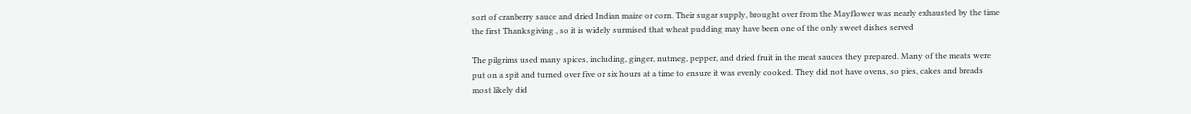sort of cranberry sauce and dried Indian maize or corn. Their sugar supply, brought over from the Mayflower was nearly exhausted by the time the first Thanksgiving , so it is widely surmised that wheat pudding may have been one of the only sweet dishes served

The pilgrims used many spices, including, ginger, nutmeg, pepper, and dried fruit in the meat sauces they prepared. Many of the meats were put on a spit and turned over five or six hours at a time to ensure it was evenly cooked. They did not have ovens, so pies, cakes and breads most likely did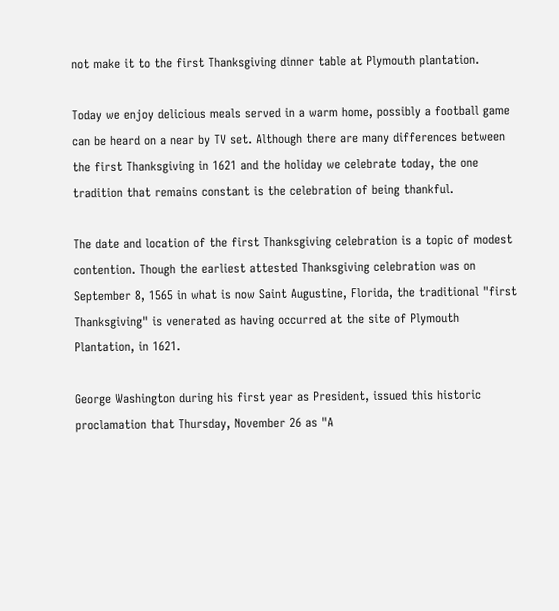not make it to the first Thanksgiving dinner table at Plymouth plantation.

Today we enjoy delicious meals served in a warm home, possibly a football game can be heard on a near by TV set. Although there are many differences between the first Thanksgiving in 1621 and the holiday we celebrate today, the one tradition that remains constant is the celebration of being thankful.

The date and location of the first Thanksgiving celebration is a topic of modest contention. Though the earliest attested Thanksgiving celebration was on September 8, 1565 in what is now Saint Augustine, Florida, the traditional "first Thanksgiving" is venerated as having occurred at the site of Plymouth Plantation, in 1621.

George Washington during his first year as President, issued this historic proclamation that Thursday, November 26 as "A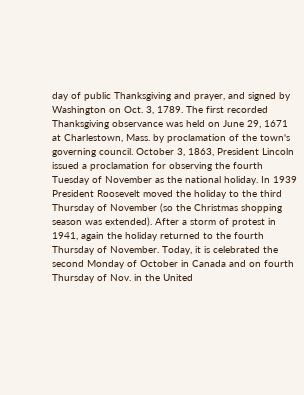day of public Thanksgiving and prayer, and signed by Washington on Oct. 3, 1789. The first recorded Thanksgiving observance was held on June 29, 1671 at Charlestown, Mass. by proclamation of the town's governing council. October 3, 1863, President Lincoln issued a proclamation for observing the fourth Tuesday of November as the national holiday. In 1939 President Roosevelt moved the holiday to the third Thursday of November (so the Christmas shopping season was extended). After a storm of protest in 1941, again the holiday returned to the fourth Thursday of November. Today, it is celebrated the second Monday of October in Canada and on fourth Thursday of Nov. in the United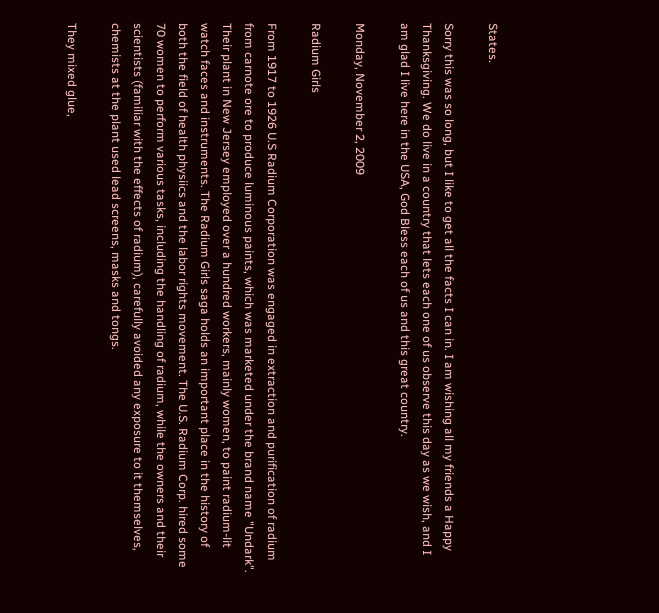States.

Sorry this was so long, but I like to get all the facts I can in. I am wishing all my friends a Happy Thanksgiving. We do live in a country that lets each one of us observe this day as we wish, and I am glad I live here in the USA, God Bless each of us and this great country.

Monday, November 2, 2009

Radium Girls

From 1917 to 1926 U.S Radium Corporation was engaged in extraction and purification of radium from carnote ore to produce luminous paints, which was marketed under the brand name "Undark". Their plant in New Jersey employed over a hundred workers, mainly women, to paint radium-lit watch faces and instruments. The Radium Girls saga holds an important place in the history of both the field of health physiics and the labor rights movement. The U.S. Radium Corp. hired some 70 women to perform various tasks, including the handling of radium, while the owners and their scientists (familiar with the effects of radium), carefully avoided any exposure to it themselves, chemists at the plant used lead screens, masks and tongs.

They mixed glue,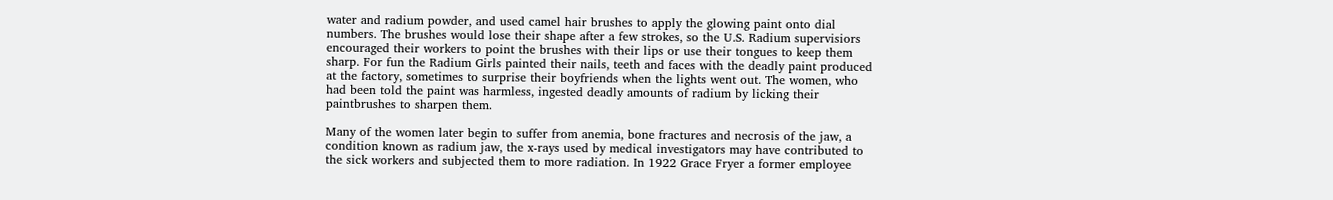water and radium powder, and used camel hair brushes to apply the glowing paint onto dial numbers. The brushes would lose their shape after a few strokes, so the U.S. Radium supervisiors encouraged their workers to point the brushes with their lips or use their tongues to keep them sharp. For fun the Radium Girls painted their nails, teeth and faces with the deadly paint produced at the factory, sometimes to surprise their boyfriends when the lights went out. The women, who had been told the paint was harmless, ingested deadly amounts of radium by licking their paintbrushes to sharpen them.

Many of the women later begin to suffer from anemia, bone fractures and necrosis of the jaw, a condition known as radium jaw, the x-rays used by medical investigators may have contributed to the sick workers and subjected them to more radiation. In 1922 Grace Fryer a former employee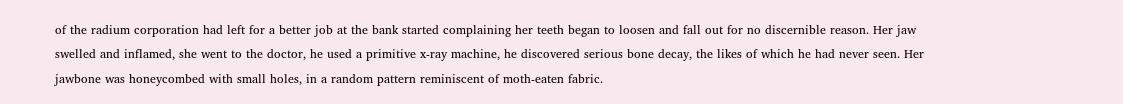of the radium corporation had left for a better job at the bank started complaining her teeth began to loosen and fall out for no discernible reason. Her jaw swelled and inflamed, she went to the doctor, he used a primitive x-ray machine, he discovered serious bone decay, the likes of which he had never seen. Her jawbone was honeycombed with small holes, in a random pattern reminiscent of moth-eaten fabric.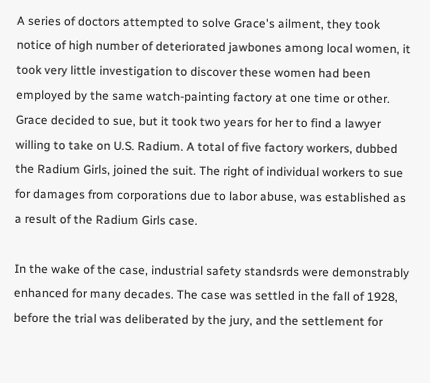A series of doctors attempted to solve Grace's ailment, they took notice of high number of deteriorated jawbones among local women, it took very little investigation to discover these women had been employed by the same watch-painting factory at one time or other. Grace decided to sue, but it took two years for her to find a lawyer willing to take on U.S. Radium. A total of five factory workers, dubbed the Radium Girls, joined the suit. The right of individual workers to sue for damages from corporations due to labor abuse, was established as a result of the Radium Girls case.

In the wake of the case, industrial safety standsrds were demonstrably enhanced for many decades. The case was settled in the fall of 1928, before the trial was deliberated by the jury, and the settlement for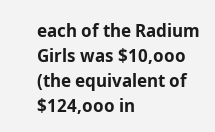each of the Radium Girls was $10,ooo (the equivalent of $124,ooo in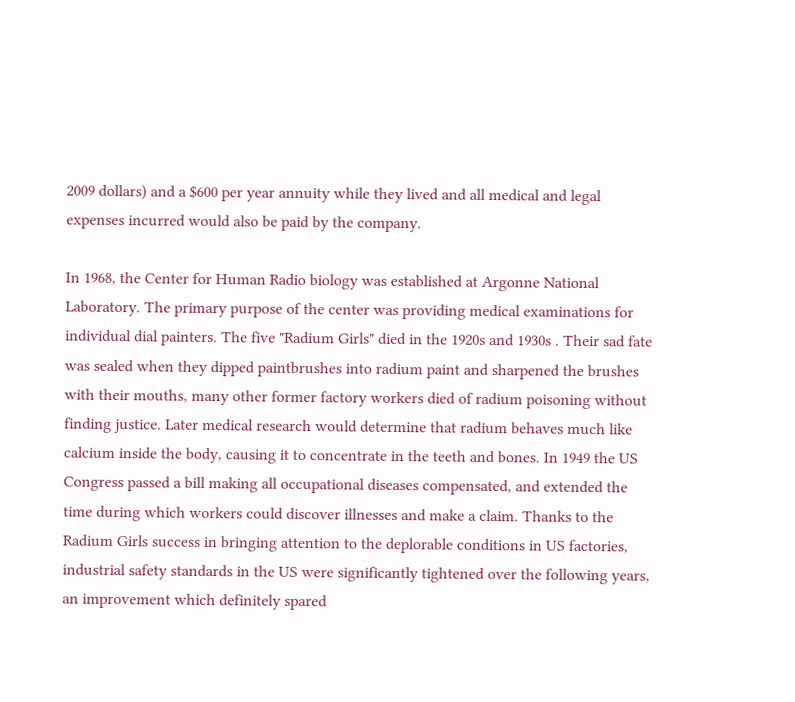2009 dollars) and a $600 per year annuity while they lived and all medical and legal expenses incurred would also be paid by the company.

In 1968, the Center for Human Radio biology was established at Argonne National Laboratory. The primary purpose of the center was providing medical examinations for individual dial painters. The five "Radium Girls" died in the 1920s and 1930s . Their sad fate was sealed when they dipped paintbrushes into radium paint and sharpened the brushes with their mouths, many other former factory workers died of radium poisoning without finding justice. Later medical research would determine that radium behaves much like calcium inside the body, causing it to concentrate in the teeth and bones. In 1949 the US Congress passed a bill making all occupational diseases compensated, and extended the time during which workers could discover illnesses and make a claim. Thanks to the Radium Girls success in bringing attention to the deplorable conditions in US factories, industrial safety standards in the US were significantly tightened over the following years, an improvement which definitely spared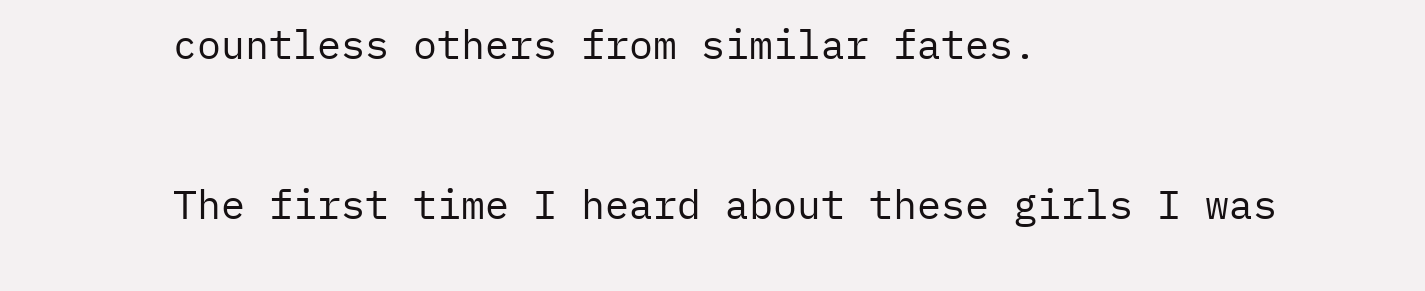countless others from similar fates.

The first time I heard about these girls I was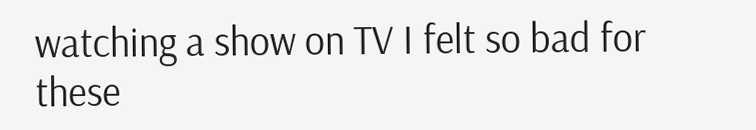watching a show on TV I felt so bad for these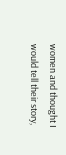women and thought I would tell their story,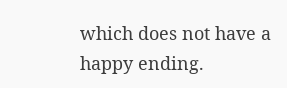which does not have a happy ending.